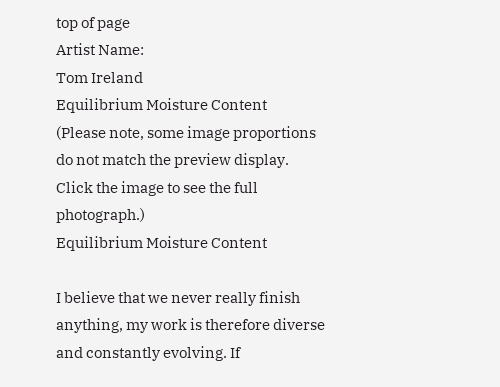top of page
Artist Name:
Tom Ireland
Equilibrium Moisture Content
(Please note, some image proportions do not match the preview display. Click the image to see the full photograph.)
Equilibrium Moisture Content

I believe that we never really finish anything, my work is therefore diverse and constantly evolving. If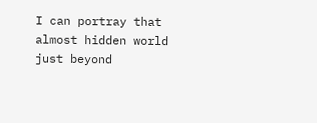I can portray that almost hidden world just beyond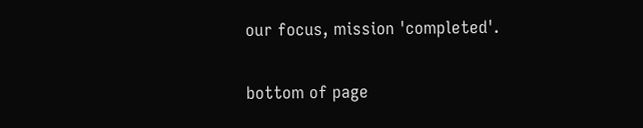our focus, mission 'completed'.

bottom of page